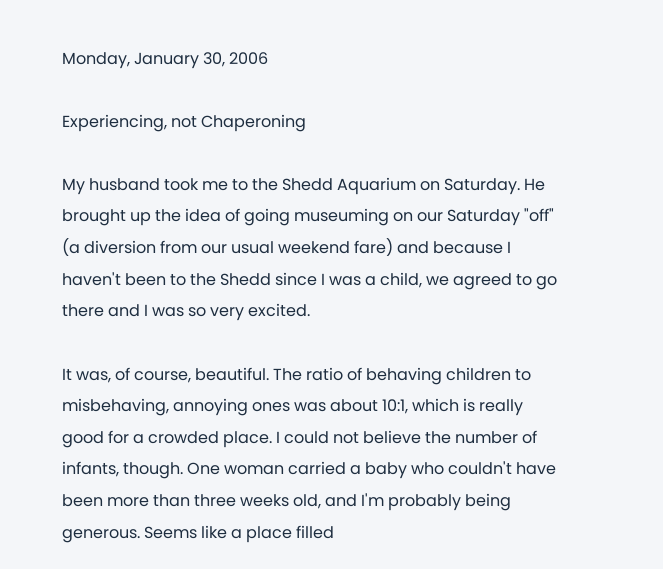Monday, January 30, 2006

Experiencing, not Chaperoning

My husband took me to the Shedd Aquarium on Saturday. He brought up the idea of going museuming on our Saturday "off" (a diversion from our usual weekend fare) and because I haven't been to the Shedd since I was a child, we agreed to go there and I was so very excited.

It was, of course, beautiful. The ratio of behaving children to misbehaving, annoying ones was about 10:1, which is really good for a crowded place. I could not believe the number of infants, though. One woman carried a baby who couldn't have been more than three weeks old, and I'm probably being generous. Seems like a place filled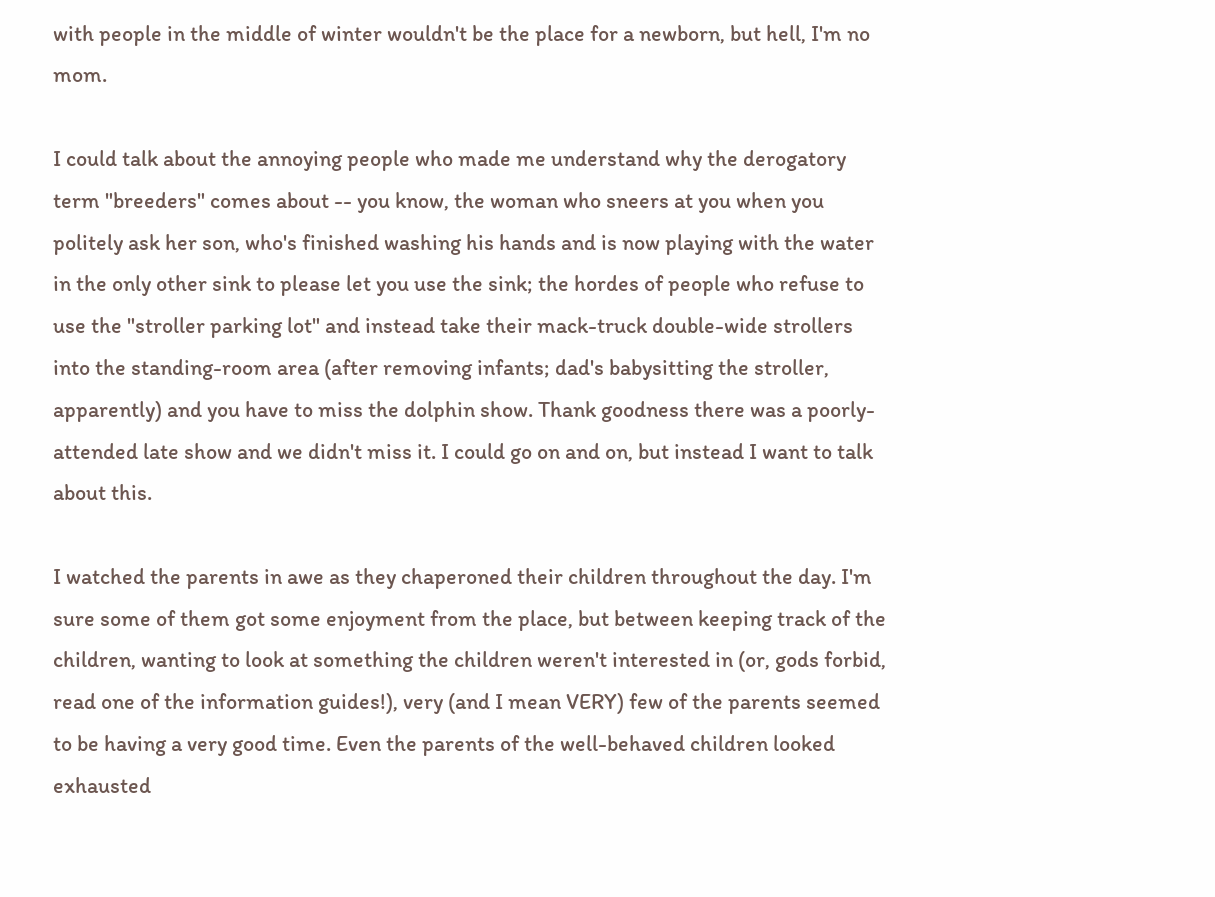with people in the middle of winter wouldn't be the place for a newborn, but hell, I'm no mom.

I could talk about the annoying people who made me understand why the derogatory term "breeders" comes about -- you know, the woman who sneers at you when you politely ask her son, who's finished washing his hands and is now playing with the water in the only other sink to please let you use the sink; the hordes of people who refuse to use the "stroller parking lot" and instead take their mack-truck double-wide strollers into the standing-room area (after removing infants; dad's babysitting the stroller, apparently) and you have to miss the dolphin show. Thank goodness there was a poorly-attended late show and we didn't miss it. I could go on and on, but instead I want to talk about this.

I watched the parents in awe as they chaperoned their children throughout the day. I'm sure some of them got some enjoyment from the place, but between keeping track of the children, wanting to look at something the children weren't interested in (or, gods forbid, read one of the information guides!), very (and I mean VERY) few of the parents seemed to be having a very good time. Even the parents of the well-behaved children looked exhausted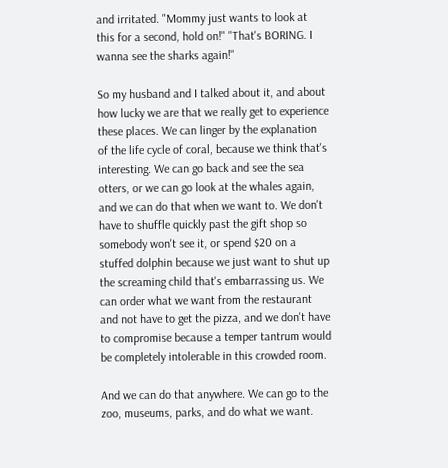and irritated. "Mommy just wants to look at this for a second, hold on!" "That's BORING. I wanna see the sharks again!"

So my husband and I talked about it, and about how lucky we are that we really get to experience these places. We can linger by the explanation of the life cycle of coral, because we think that's interesting. We can go back and see the sea otters, or we can go look at the whales again, and we can do that when we want to. We don't have to shuffle quickly past the gift shop so somebody won't see it, or spend $20 on a stuffed dolphin because we just want to shut up the screaming child that's embarrassing us. We can order what we want from the restaurant and not have to get the pizza, and we don't have to compromise because a temper tantrum would be completely intolerable in this crowded room.

And we can do that anywhere. We can go to the zoo, museums, parks, and do what we want.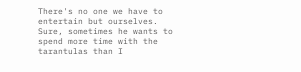There's no one we have to entertain but ourselves. Sure, sometimes he wants to spend more time with the tarantulas than I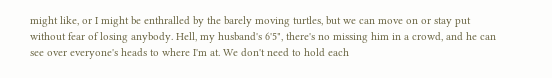might like, or I might be enthralled by the barely moving turtles, but we can move on or stay put without fear of losing anybody. Hell, my husband's 6'5", there's no missing him in a crowd, and he can see over everyone's heads to where I'm at. We don't need to hold each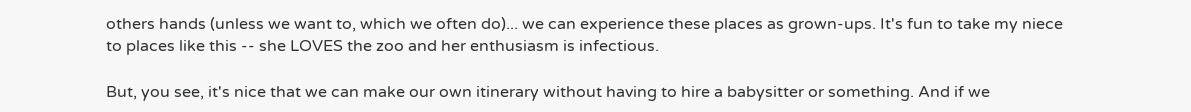others hands (unless we want to, which we often do)... we can experience these places as grown-ups. It's fun to take my niece to places like this -- she LOVES the zoo and her enthusiasm is infectious.

But, you see, it's nice that we can make our own itinerary without having to hire a babysitter or something. And if we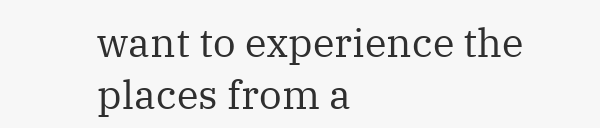want to experience the places from a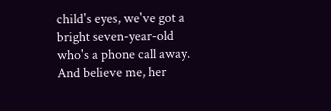child's eyes, we've got a bright seven-year-old who's a phone call away. And believe me, her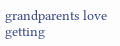grandparents love getting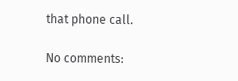that phone call.

No comments: